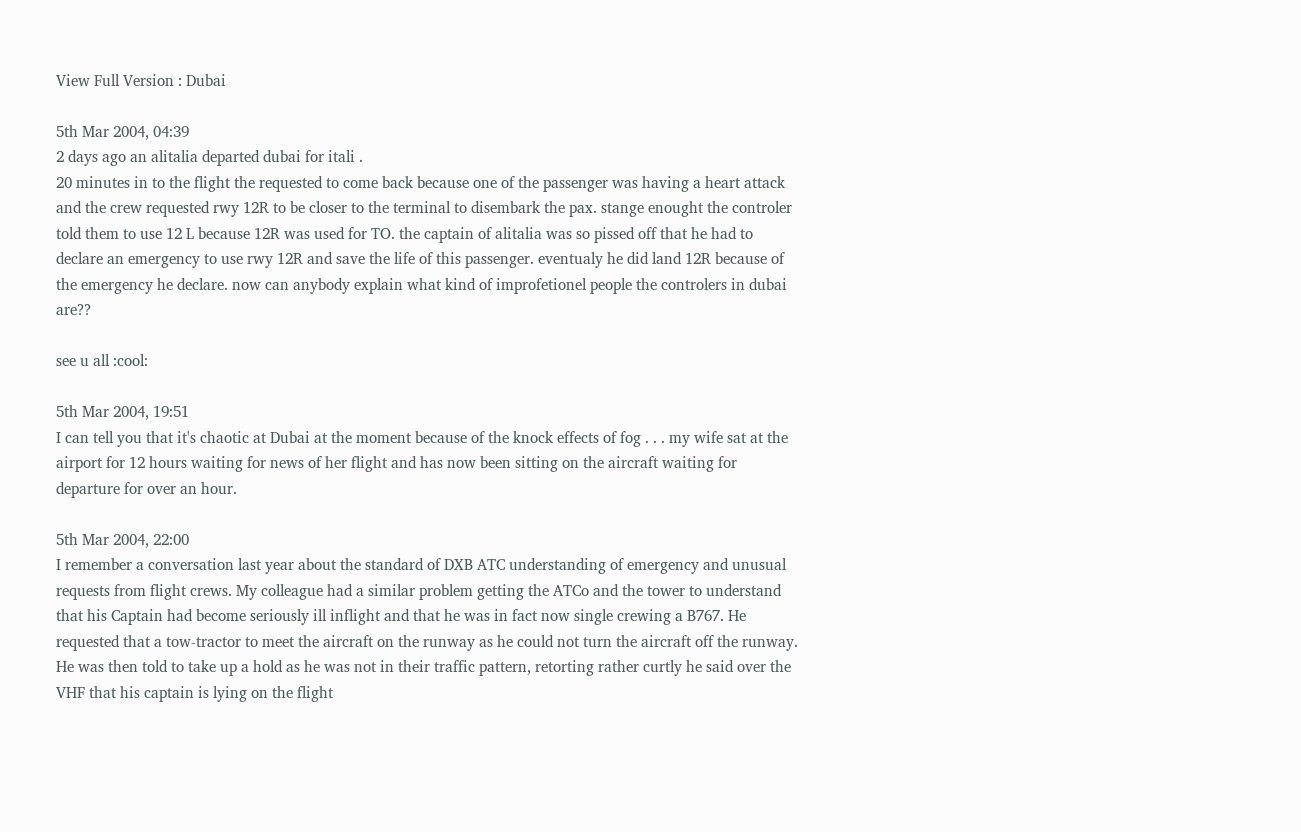View Full Version : Dubai

5th Mar 2004, 04:39
2 days ago an alitalia departed dubai for itali .
20 minutes in to the flight the requested to come back because one of the passenger was having a heart attack and the crew requested rwy 12R to be closer to the terminal to disembark the pax. stange enought the controler told them to use 12 L because 12R was used for TO. the captain of alitalia was so pissed off that he had to declare an emergency to use rwy 12R and save the life of this passenger. eventualy he did land 12R because of the emergency he declare. now can anybody explain what kind of improfetionel people the controlers in dubai are??

see u all :cool:

5th Mar 2004, 19:51
I can tell you that it's chaotic at Dubai at the moment because of the knock effects of fog . . . my wife sat at the airport for 12 hours waiting for news of her flight and has now been sitting on the aircraft waiting for departure for over an hour.

5th Mar 2004, 22:00
I remember a conversation last year about the standard of DXB ATC understanding of emergency and unusual requests from flight crews. My colleague had a similar problem getting the ATCo and the tower to understand that his Captain had become seriously ill inflight and that he was in fact now single crewing a B767. He requested that a tow-tractor to meet the aircraft on the runway as he could not turn the aircraft off the runway. He was then told to take up a hold as he was not in their traffic pattern, retorting rather curtly he said over the VHF that his captain is lying on the flight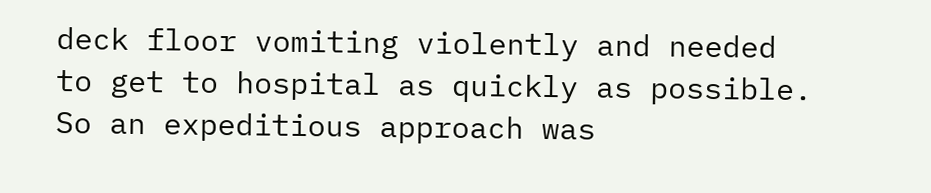deck floor vomiting violently and needed to get to hospital as quickly as possible. So an expeditious approach was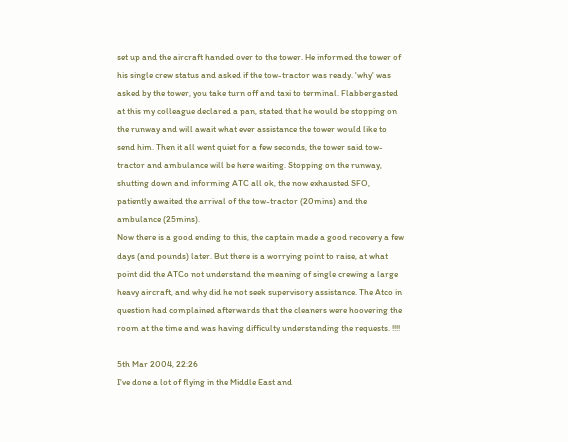set up and the aircraft handed over to the tower. He informed the tower of his single crew status and asked if the tow-tractor was ready. 'why' was asked by the tower, you take turn off and taxi to terminal. Flabbergasted at this my colleague declared a pan, stated that he would be stopping on the runway and will await what ever assistance the tower would like to send him. Then it all went quiet for a few seconds, the tower said tow-tractor and ambulance will be here waiting. Stopping on the runway, shutting down and informing ATC all ok, the now exhausted SFO, patiently awaited the arrival of the tow-tractor (20mins) and the ambulance (25mins).
Now there is a good ending to this, the captain made a good recovery a few days (and pounds) later. But there is a worrying point to raise, at what point did the ATCo not understand the meaning of single crewing a large heavy aircraft, and why did he not seek supervisory assistance. The Atco in question had complained afterwards that the cleaners were hoovering the room at the time and was having difficulty understanding the requests. !!!!

5th Mar 2004, 22:26
I've done a lot of flying in the Middle East and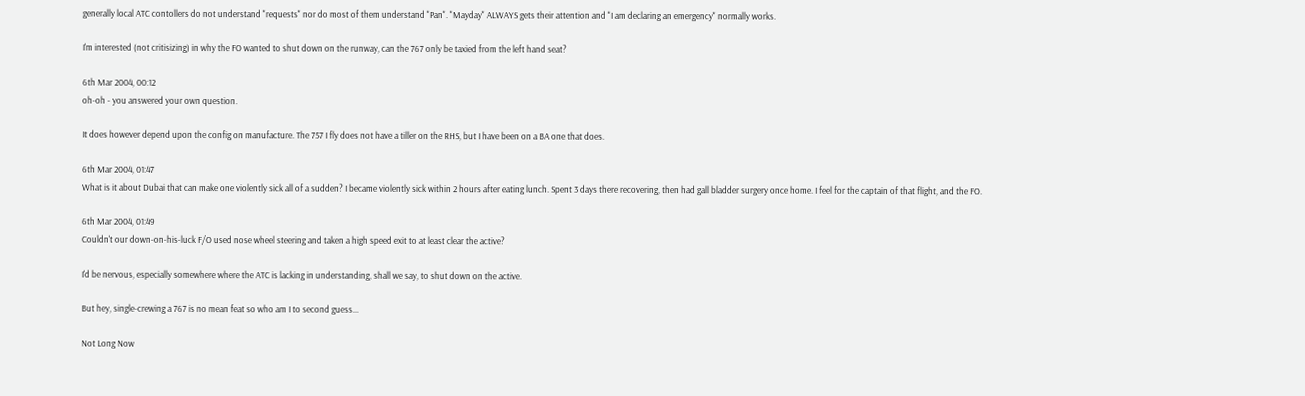generally local ATC contollers do not understand "requests" nor do most of them understand "Pan". "Mayday" ALWAYS gets their attention and "I am declaring an emergency" normally works.

I'm interested (not critisizing) in why the FO wanted to shut down on the runway, can the 767 only be taxied from the left hand seat?

6th Mar 2004, 00:12
oh-oh - you answered your own question.

It does however depend upon the config on manufacture. The 757 I fly does not have a tiller on the RHS, but I have been on a BA one that does.

6th Mar 2004, 01:47
What is it about Dubai that can make one violently sick all of a sudden? I became violently sick within 2 hours after eating lunch. Spent 3 days there recovering, then had gall bladder surgery once home. I feel for the captain of that flight, and the FO.

6th Mar 2004, 01:49
Couldn't our down-on-his-luck F/O used nose wheel steering and taken a high speed exit to at least clear the active?

I'd be nervous, especially somewhere where the ATC is lacking in understanding, shall we say, to shut down on the active.

But hey, single-crewing a 767 is no mean feat so who am I to second guess...

Not Long Now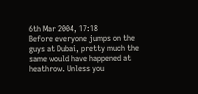6th Mar 2004, 17:18
Before everyone jumps on the guys at Dubai, pretty much the same would have happened at heathrow. Unless you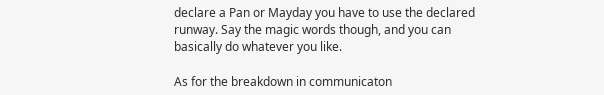declare a Pan or Mayday you have to use the declared runway. Say the magic words though, and you can basically do whatever you like.

As for the breakdown in communicaton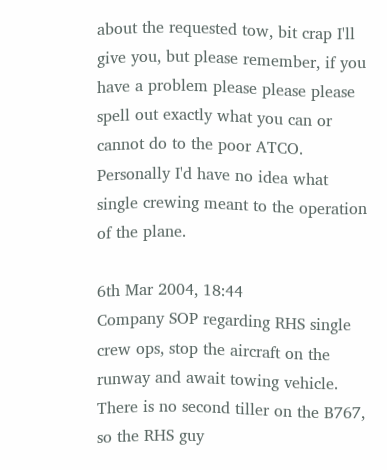about the requested tow, bit crap I'll give you, but please remember, if you have a problem please please please spell out exactly what you can or cannot do to the poor ATCO. Personally I'd have no idea what single crewing meant to the operation of the plane.

6th Mar 2004, 18:44
Company SOP regarding RHS single crew ops, stop the aircraft on the runway and await towing vehicle.
There is no second tiller on the B767, so the RHS guy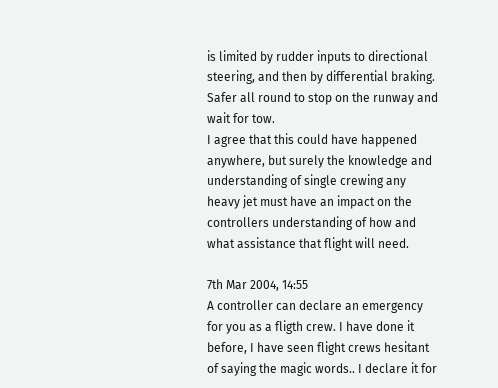is limited by rudder inputs to directional steering, and then by differential braking. Safer all round to stop on the runway and wait for tow.
I agree that this could have happened anywhere, but surely the knowledge and understanding of single crewing any heavy jet must have an impact on the controllers understanding of how and what assistance that flight will need.

7th Mar 2004, 14:55
A controller can declare an emergency for you as a fligth crew. I have done it before, I have seen flight crews hesitant of saying the magic words.. I declare it for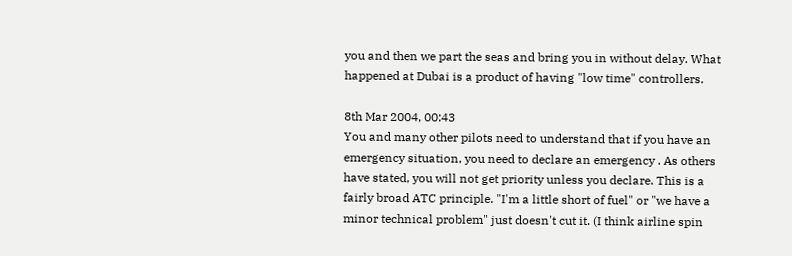you and then we part the seas and bring you in without delay. What happened at Dubai is a product of having "low time" controllers.

8th Mar 2004, 00:43
You and many other pilots need to understand that if you have an emergency situation, you need to declare an emergency . As others have stated, you will not get priority unless you declare. This is a fairly broad ATC principle. "I'm a little short of fuel" or "we have a minor technical problem" just doesn't cut it. (I think airline spin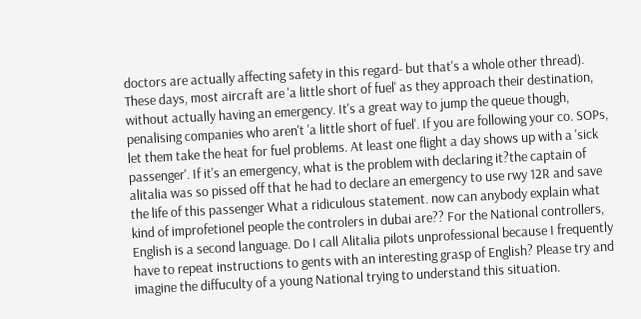doctors are actually affecting safety in this regard- but that's a whole other thread). These days, most aircraft are 'a little short of fuel' as they approach their destination, without actually having an emergency. It's a great way to jump the queue though, penalising companies who aren't 'a little short of fuel'. If you are following your co. SOPs, let them take the heat for fuel problems. At least one flight a day shows up with a 'sick passenger'. If it's an emergency, what is the problem with declaring it?the captain of alitalia was so pissed off that he had to declare an emergency to use rwy 12R and save the life of this passenger What a ridiculous statement. now can anybody explain what kind of improfetionel people the controlers in dubai are?? For the National controllers, English is a second language. Do I call Alitalia pilots unprofessional because I frequently have to repeat instructions to gents with an interesting grasp of English? Please try and imagine the diffuculty of a young National trying to understand this situation.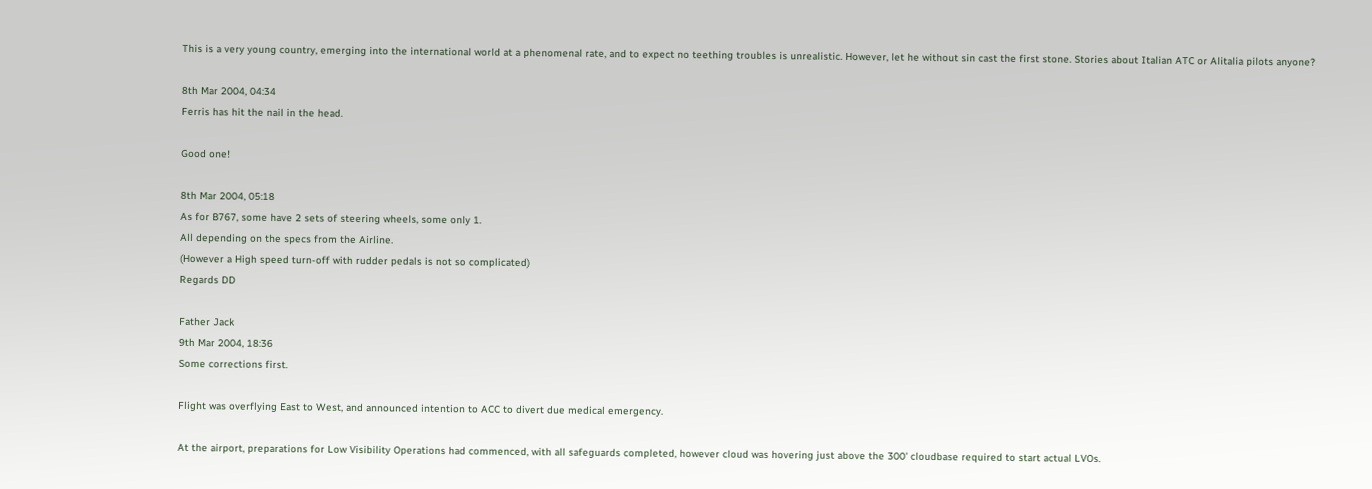This is a very young country, emerging into the international world at a phenomenal rate, and to expect no teething troubles is unrealistic. However, let he without sin cast the first stone. Stories about Italian ATC or Alitalia pilots anyone?

8th Mar 2004, 04:34
Ferris has hit the nail in the head.

Good one!

8th Mar 2004, 05:18
As for B767, some have 2 sets of steering wheels, some only 1.
All depending on the specs from the Airline.
(However a High speed turn-off with rudder pedals is not so complicated)
Regards DD

Father Jack
9th Mar 2004, 18:36
Some corrections first.

Flight was overflying East to West, and announced intention to ACC to divert due medical emergency.

At the airport, preparations for Low Visibility Operations had commenced, with all safeguards completed, however cloud was hovering just above the 300' cloudbase required to start actual LVOs.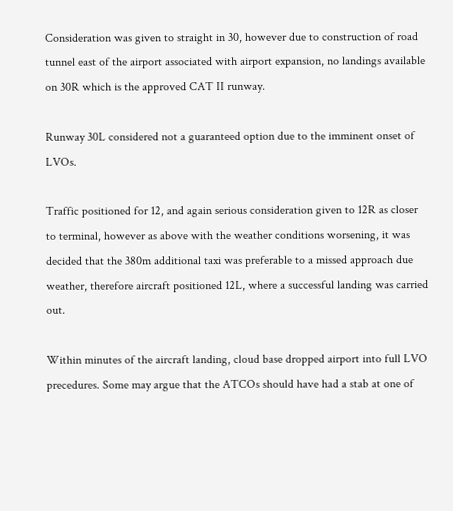Consideration was given to straight in 30, however due to construction of road tunnel east of the airport associated with airport expansion, no landings available on 30R which is the approved CAT II runway.

Runway 30L considered not a guaranteed option due to the imminent onset of LVOs.

Traffic positioned for 12, and again serious consideration given to 12R as closer to terminal, however as above with the weather conditions worsening, it was decided that the 380m additional taxi was preferable to a missed approach due weather, therefore aircraft positioned 12L, where a successful landing was carried out.

Within minutes of the aircraft landing, cloud base dropped airport into full LVO precedures. Some may argue that the ATCOs should have had a stab at one of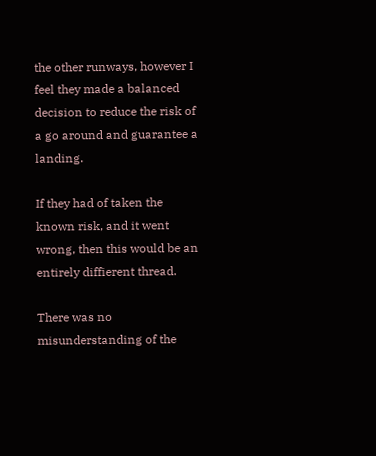the other runways, however I feel they made a balanced decision to reduce the risk of a go around and guarantee a landing.

If they had of taken the known risk, and it went wrong, then this would be an entirely diffierent thread.

There was no misunderstanding of the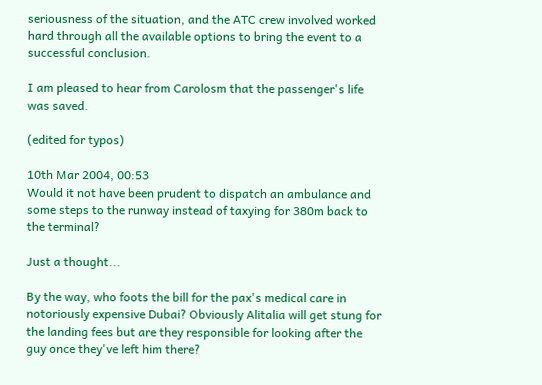seriousness of the situation, and the ATC crew involved worked hard through all the available options to bring the event to a successful conclusion.

I am pleased to hear from Carolosm that the passenger's life was saved.

(edited for typos)

10th Mar 2004, 00:53
Would it not have been prudent to dispatch an ambulance and some steps to the runway instead of taxying for 380m back to the terminal?

Just a thought...

By the way, who foots the bill for the pax's medical care in notoriously expensive Dubai? Obviously Alitalia will get stung for the landing fees but are they responsible for looking after the guy once they've left him there?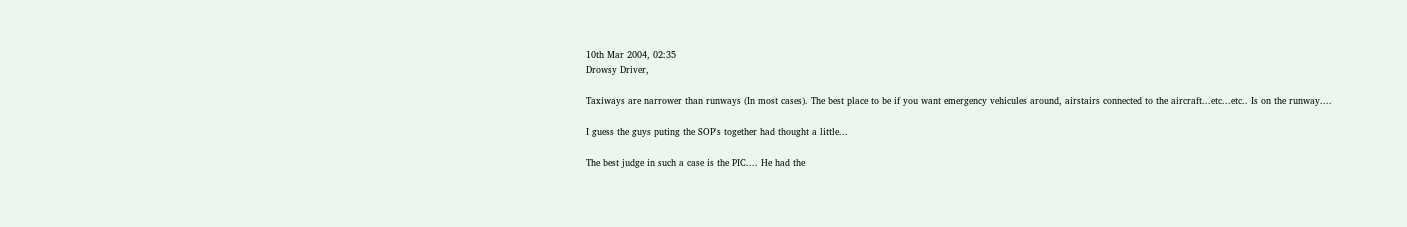10th Mar 2004, 02:35
Drowsy Driver,

Taxiways are narrower than runways (In most cases). The best place to be if you want emergency vehicules around, airstairs connected to the aircraft...etc...etc.. Is on the runway....

I guess the guys puting the SOP's together had thought a little...

The best judge in such a case is the PIC.... He had the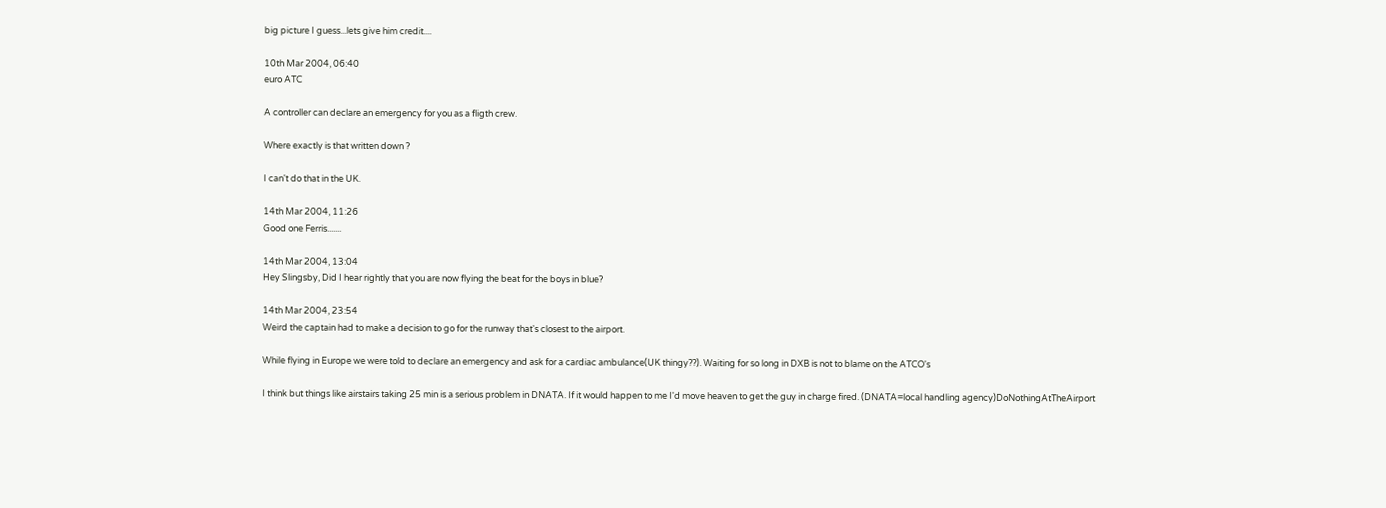big picture I guess...lets give him credit....

10th Mar 2004, 06:40
euro ATC

A controller can declare an emergency for you as a fligth crew.

Where exactly is that written down ?

I can't do that in the UK.

14th Mar 2004, 11:26
Good one Ferris.......

14th Mar 2004, 13:04
Hey Slingsby, Did I hear rightly that you are now flying the beat for the boys in blue?

14th Mar 2004, 23:54
Weird the captain had to make a decision to go for the runway that's closest to the airport.

While flying in Europe we were told to declare an emergency and ask for a cardiac ambulance(UK thingy??). Waiting for so long in DXB is not to blame on the ATCO's

I think but things like airstairs taking 25 min is a serious problem in DNATA. If it would happen to me I'd move heaven to get the guy in charge fired. (DNATA=local handling agency)DoNothingAtTheAirport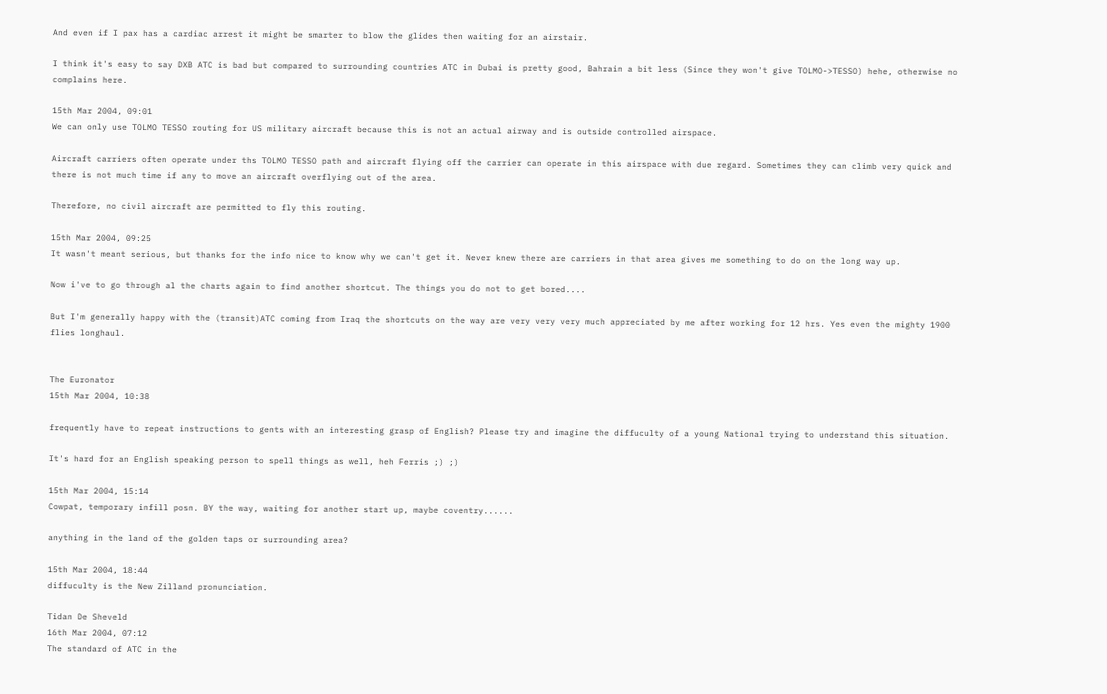And even if I pax has a cardiac arrest it might be smarter to blow the glides then waiting for an airstair.

I think it's easy to say DXB ATC is bad but compared to surrounding countries ATC in Dubai is pretty good, Bahrain a bit less (Since they won't give TOLMO->TESSO) hehe, otherwise no complains here.

15th Mar 2004, 09:01
We can only use TOLMO TESSO routing for US military aircraft because this is not an actual airway and is outside controlled airspace.

Aircraft carriers often operate under ths TOLMO TESSO path and aircraft flying off the carrier can operate in this airspace with due regard. Sometimes they can climb very quick and there is not much time if any to move an aircraft overflying out of the area.

Therefore, no civil aircraft are permitted to fly this routing.

15th Mar 2004, 09:25
It wasn't meant serious, but thanks for the info nice to know why we can't get it. Never knew there are carriers in that area gives me something to do on the long way up.

Now i've to go through al the charts again to find another shortcut. The things you do not to get bored....

But I'm generally happy with the (transit)ATC coming from Iraq the shortcuts on the way are very very very much appreciated by me after working for 12 hrs. Yes even the mighty 1900 flies longhaul.


The Euronator
15th Mar 2004, 10:38

frequently have to repeat instructions to gents with an interesting grasp of English? Please try and imagine the diffuculty of a young National trying to understand this situation.

It's hard for an English speaking person to spell things as well, heh Ferris ;) ;)

15th Mar 2004, 15:14
Cowpat, temporary infill posn. BY the way, waiting for another start up, maybe coventry......

anything in the land of the golden taps or surrounding area?

15th Mar 2004, 18:44
diffuculty is the New Zilland pronunciation.

Tidan De Sheveld
16th Mar 2004, 07:12
The standard of ATC in the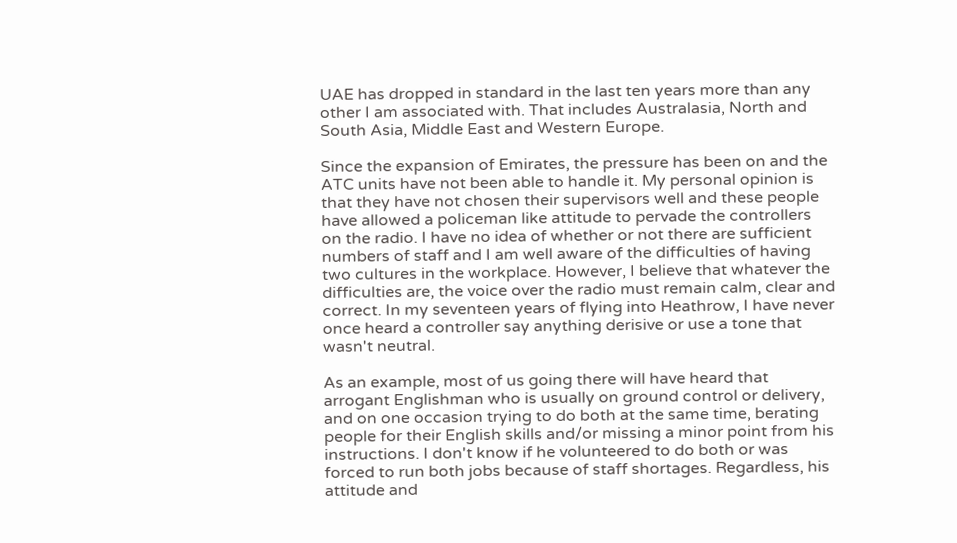UAE has dropped in standard in the last ten years more than any other I am associated with. That includes Australasia, North and South Asia, Middle East and Western Europe.

Since the expansion of Emirates, the pressure has been on and the ATC units have not been able to handle it. My personal opinion is that they have not chosen their supervisors well and these people have allowed a policeman like attitude to pervade the controllers on the radio. I have no idea of whether or not there are sufficient numbers of staff and I am well aware of the difficulties of having two cultures in the workplace. However, I believe that whatever the difficulties are, the voice over the radio must remain calm, clear and correct. In my seventeen years of flying into Heathrow, I have never once heard a controller say anything derisive or use a tone that wasn't neutral.

As an example, most of us going there will have heard that arrogant Englishman who is usually on ground control or delivery, and on one occasion trying to do both at the same time, berating people for their English skills and/or missing a minor point from his instructions. I don't know if he volunteered to do both or was forced to run both jobs because of staff shortages. Regardless, his attitude and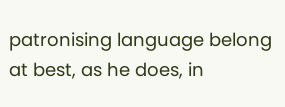patronising language belong at best, as he does, in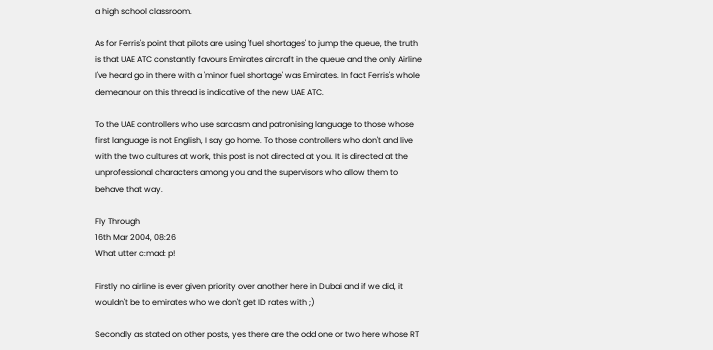a high school classroom.

As for Ferris's point that pilots are using 'fuel shortages' to jump the queue, the truth is that UAE ATC constantly favours Emirates aircraft in the queue and the only Airline I've heard go in there with a 'minor fuel shortage' was Emirates. In fact Ferris's whole demeanour on this thread is indicative of the new UAE ATC.

To the UAE controllers who use sarcasm and patronising language to those whose first language is not English, I say go home. To those controllers who don't and live with the two cultures at work, this post is not directed at you. It is directed at the unprofessional characters among you and the supervisors who allow them to behave that way.

Fly Through
16th Mar 2004, 08:26
What utter c:mad: p!

Firstly no airline is ever given priority over another here in Dubai and if we did, it wouldn't be to emirates who we don't get ID rates with ;)

Secondly as stated on other posts, yes there are the odd one or two here whose RT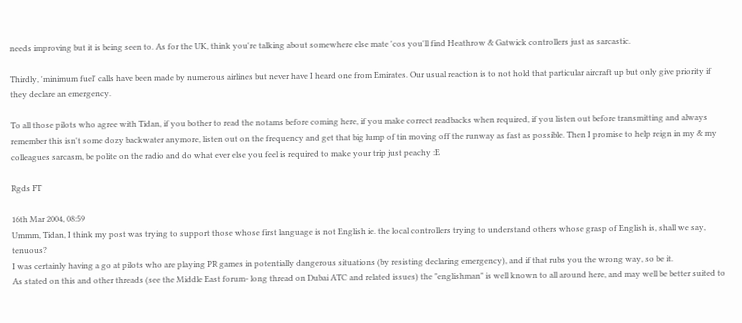needs improving but it is being seen to. As for the UK, think you're talking about somewhere else mate 'cos you'll find Heathrow & Gatwick controllers just as sarcastic.

Thirdly, 'minimum fuel' calls have been made by numerous airlines but never have I heard one from Emirates. Our usual reaction is to not hold that particular aircraft up but only give priority if they declare an emergency.

To all those pilots who agree with Tidan, if you bother to read the notams before coming here, if you make correct readbacks when required, if you listen out before transmitting and always remember this isn't some dozy backwater anymore, listen out on the frequency and get that big lump of tin moving off the runway as fast as possible. Then I promise to help reign in my & my colleagues sarcasm, be polite on the radio and do what ever else you feel is required to make your trip just peachy :E

Rgds FT

16th Mar 2004, 08:59
Ummm, Tidan, I think my post was trying to support those whose first language is not English ie. the local controllers trying to understand others whose grasp of English is, shall we say, tenuous?
I was certainly having a go at pilots who are playing PR games in potentially dangerous situations (by resisting declaring emergency), and if that rubs you the wrong way, so be it.
As stated on this and other threads (see the Middle East forum- long thread on Dubai ATC and related issues) the "englishman" is well known to all around here, and may well be better suited to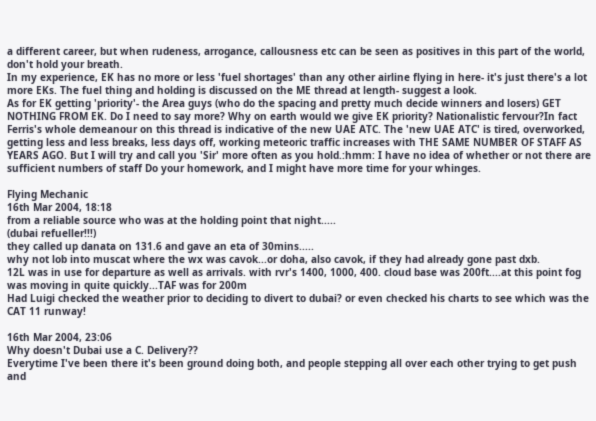a different career, but when rudeness, arrogance, callousness etc can be seen as positives in this part of the world, don't hold your breath.
In my experience, EK has no more or less 'fuel shortages' than any other airline flying in here- it's just there's a lot more EKs. The fuel thing and holding is discussed on the ME thread at length- suggest a look.
As for EK getting 'priority'- the Area guys (who do the spacing and pretty much decide winners and losers) GET NOTHING FROM EK. Do I need to say more? Why on earth would we give EK priority? Nationalistic fervour?In fact Ferris's whole demeanour on this thread is indicative of the new UAE ATC. The 'new UAE ATC' is tired, overworked, getting less and less breaks, less days off, working meteoric traffic increases with THE SAME NUMBER OF STAFF AS YEARS AGO. But I will try and call you 'Sir' more often as you hold.:hmm: I have no idea of whether or not there are sufficient numbers of staff Do your homework, and I might have more time for your whinges.

Flying Mechanic
16th Mar 2004, 18:18
from a reliable source who was at the holding point that night.....
(dubai refueller!!!)
they called up danata on 131.6 and gave an eta of 30mins.....
why not lob into muscat where the wx was cavok...or doha, also cavok, if they had already gone past dxb.
12L was in use for departure as well as arrivals. with rvr's 1400, 1000, 400. cloud base was 200ft....at this point fog was moving in quite quickly...TAF was for 200m
Had Luigi checked the weather prior to deciding to divert to dubai? or even checked his charts to see which was the CAT 11 runway!

16th Mar 2004, 23:06
Why doesn't Dubai use a C. Delivery??
Everytime I've been there it's been ground doing both, and people stepping all over each other trying to get push and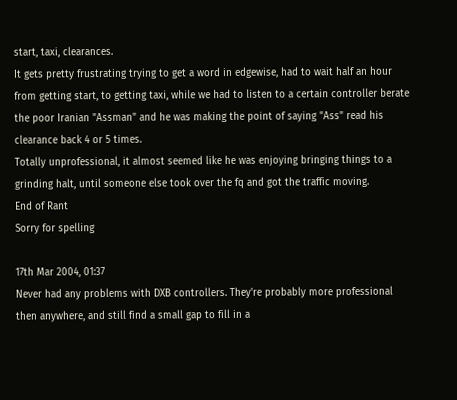start, taxi, clearances.
It gets pretty frustrating trying to get a word in edgewise, had to wait half an hour from getting start, to getting taxi, while we had to listen to a certain controller berate the poor Iranian "Assman" and he was making the point of saying "Ass" read his clearance back 4 or 5 times.
Totally unprofessional, it almost seemed like he was enjoying bringing things to a grinding halt, until someone else took over the fq and got the traffic moving.
End of Rant
Sorry for spelling

17th Mar 2004, 01:37
Never had any problems with DXB controllers. They're probably more professional then anywhere, and still find a small gap to fill in a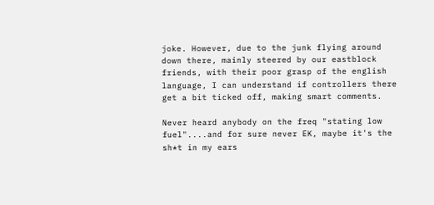joke. However, due to the junk flying around down there, mainly steered by our eastblock friends, with their poor grasp of the english language, I can understand if controllers there get a bit ticked off, making smart comments.

Never heard anybody on the freq "stating low fuel"....and for sure never EK, maybe it's the sh*t in my ears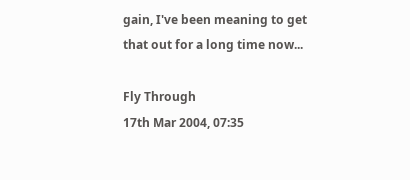gain, I've been meaning to get that out for a long time now...

Fly Through
17th Mar 2004, 07:35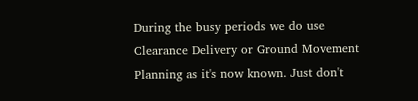During the busy periods we do use Clearance Delivery or Ground Movement Planning as it's now known. Just don't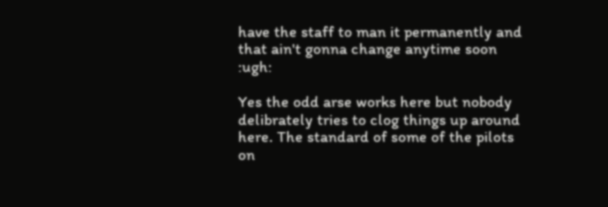have the staff to man it permanently and that ain't gonna change anytime soon :ugh:

Yes the odd arse works here but nobody delibrately tries to clog things up around here. The standard of some of the pilots on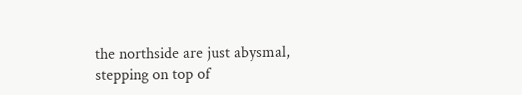the northside are just abysmal, stepping on top of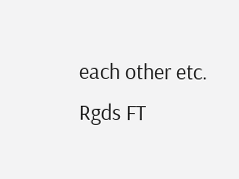each other etc.
Rgds FT